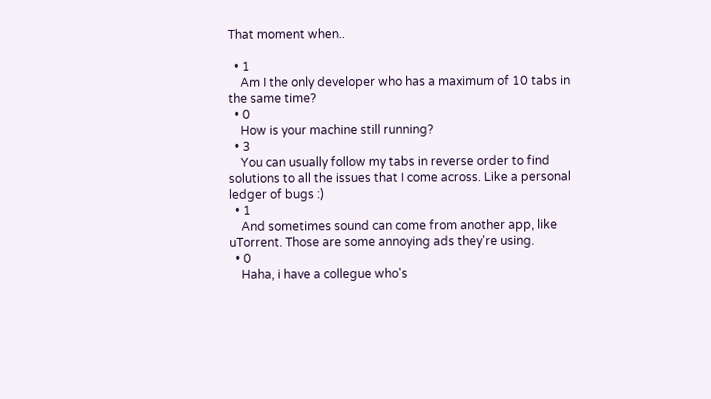That moment when..

  • 1
    Am I the only developer who has a maximum of 10 tabs in the same time?
  • 0
    How is your machine still running?
  • 3
    You can usually follow my tabs in reverse order to find solutions to all the issues that I come across. Like a personal ledger of bugs :)
  • 1
    And sometimes sound can come from another app, like uTorrent. Those are some annoying ads they're using.
  • 0
    Haha, i have a collegue who's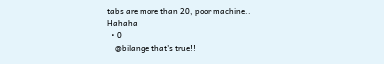tabs are more than 20, poor machine.. Hahaha
  • 0
    @bilange that's true!!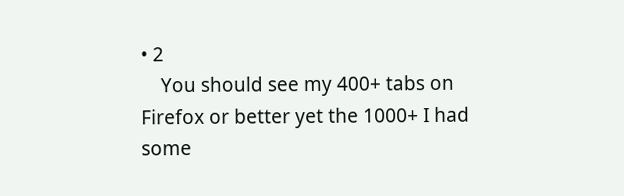• 2
    You should see my 400+ tabs on Firefox or better yet the 1000+ I had some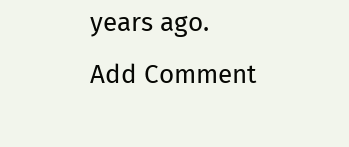years ago.
Add Comment